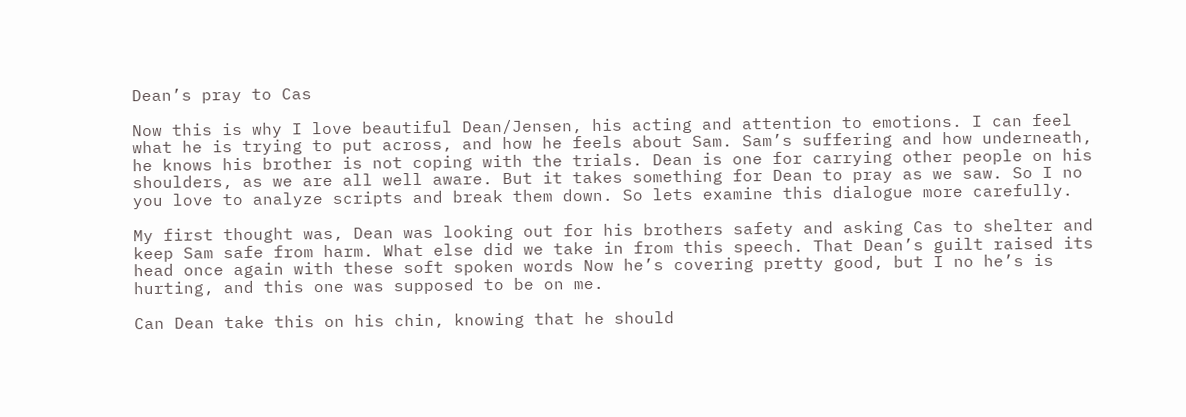Dean’s pray to Cas

Now this is why I love beautiful Dean/Jensen, his acting and attention to emotions. I can feel what he is trying to put across, and how he feels about Sam. Sam’s suffering and how underneath, he knows his brother is not coping with the trials. Dean is one for carrying other people on his shoulders, as we are all well aware. But it takes something for Dean to pray as we saw. So I no you love to analyze scripts and break them down. So lets examine this dialogue more carefully.

My first thought was, Dean was looking out for his brothers safety and asking Cas to shelter and keep Sam safe from harm. What else did we take in from this speech. That Dean’s guilt raised its head once again with these soft spoken words Now he’s covering pretty good, but I no he’s is hurting, and this one was supposed to be on me.

Can Dean take this on his chin, knowing that he should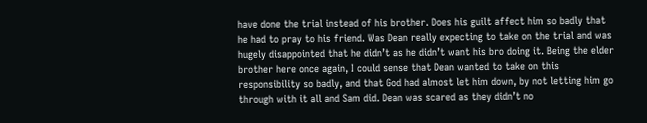have done the trial instead of his brother. Does his guilt affect him so badly that he had to pray to his friend. Was Dean really expecting to take on the trial and was hugely disappointed that he didn’t as he didn’t want his bro doing it. Being the elder brother here once again, I could sense that Dean wanted to take on this responsibility so badly, and that God had almost let him down, by not letting him go through with it all and Sam did. Dean was scared as they didn’t no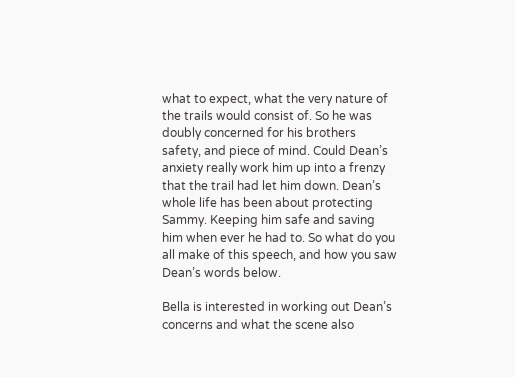what to expect, what the very nature of the trails would consist of. So he was doubly concerned for his brothers safety, and piece of mind. Could Dean’s anxiety really work him up into a frenzy that the trail had let him down. Dean’s whole life has been about protecting Sammy. Keeping him safe and saving him when ever he had to. So what do you all make of this speech, and how you saw Dean’s words below.

Bella is interested in working out Dean’s concerns and what the scene also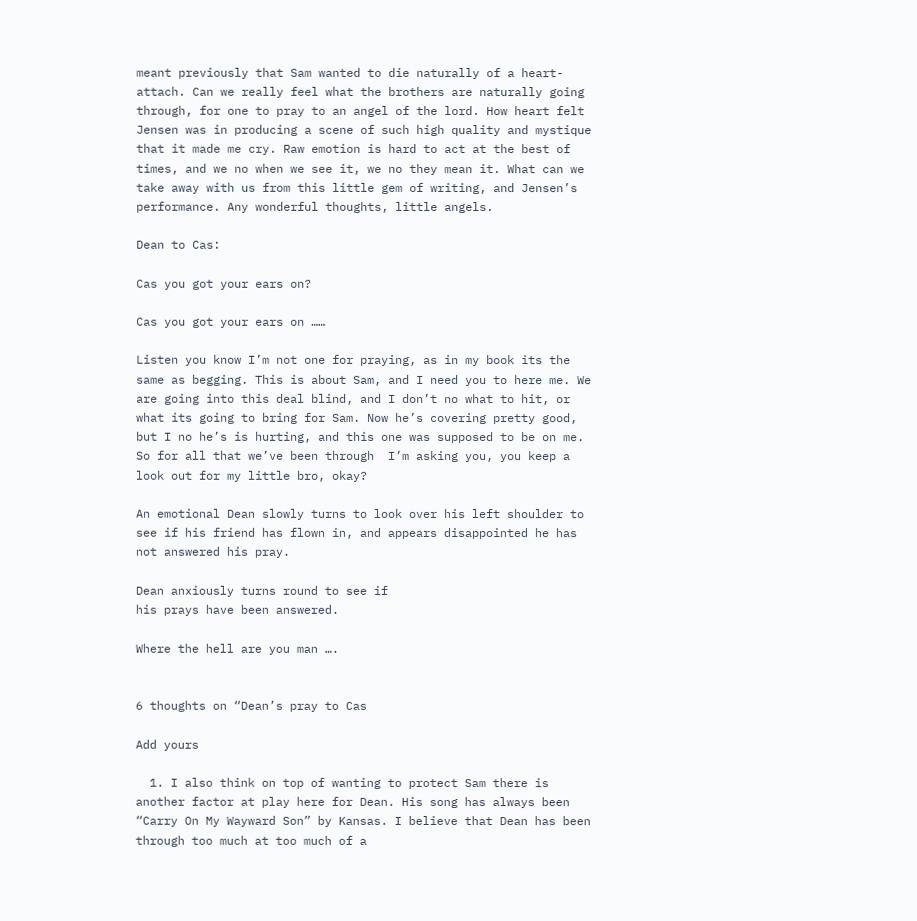meant previously that Sam wanted to die naturally of a heart-attach. Can we really feel what the brothers are naturally going through, for one to pray to an angel of the lord. How heart felt Jensen was in producing a scene of such high quality and mystique that it made me cry. Raw emotion is hard to act at the best of times, and we no when we see it, we no they mean it. What can we take away with us from this little gem of writing, and Jensen’s performance. Any wonderful thoughts, little angels.

Dean to Cas:

Cas you got your ears on?

Cas you got your ears on ……

Listen you know I’m not one for praying, as in my book its the same as begging. This is about Sam, and I need you to here me. We are going into this deal blind, and I don’t no what to hit, or what its going to bring for Sam. Now he’s covering pretty good, but I no he’s is hurting, and this one was supposed to be on me. So for all that we’ve been through  I’m asking you, you keep a look out for my little bro, okay?

An emotional Dean slowly turns to look over his left shoulder to see if his friend has flown in, and appears disappointed he has not answered his pray.

Dean anxiously turns round to see if
his prays have been answered.

Where the hell are you man ….


6 thoughts on “Dean’s pray to Cas

Add yours

  1. I also think on top of wanting to protect Sam there is another factor at play here for Dean. His song has always been “Carry On My Wayward Son” by Kansas. I believe that Dean has been through too much at too much of a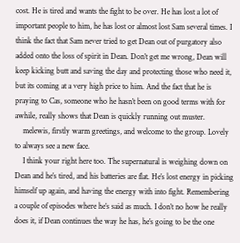cost. He is tired and wants the fight to be over. He has lost a lot of important people to him, he has lost or almost lost Sam several times. I think the fact that Sam never tried to get Dean out of purgatory also added onto the loss of spirit in Dean. Don’t get me wrong, Dean will keep kicking butt and saving the day and protecting those who need it, but its coming at a very high price to him. And the fact that he is praying to Cas, someone who he hasn’t been on good terms with for awhile, really shows that Dean is quickly running out muster.
    melewis, firstly warm greetings, and welcome to the group. Lovely to always see a new face.
    I think your right here too. The supernatural is weighing down on Dean and he’s tired, and his batteries are flat. He’s lost energy in picking himself up again, and having the energy with into fight. Remembering a couple of episodes where he’s said as much. I don’t no how he really does it, if Dean continues the way he has, he’s going to be the one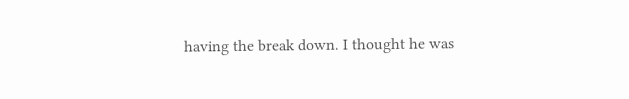having the break down. I thought he was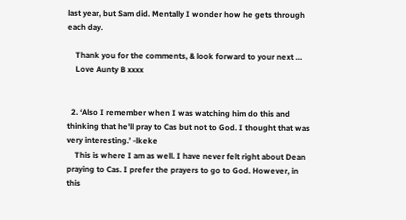last year, but Sam did. Mentally I wonder how he gets through each day.

    Thank you for the comments, & look forward to your next …
    Love Aunty B xxxx


  2. ‘Also I remember when I was watching him do this and thinking that he’ll pray to Cas but not to God. I thought that was very interesting.’ -lkeke
    This is where I am as well. I have never felt right about Dean praying to Cas. I prefer the prayers to go to God. However, in this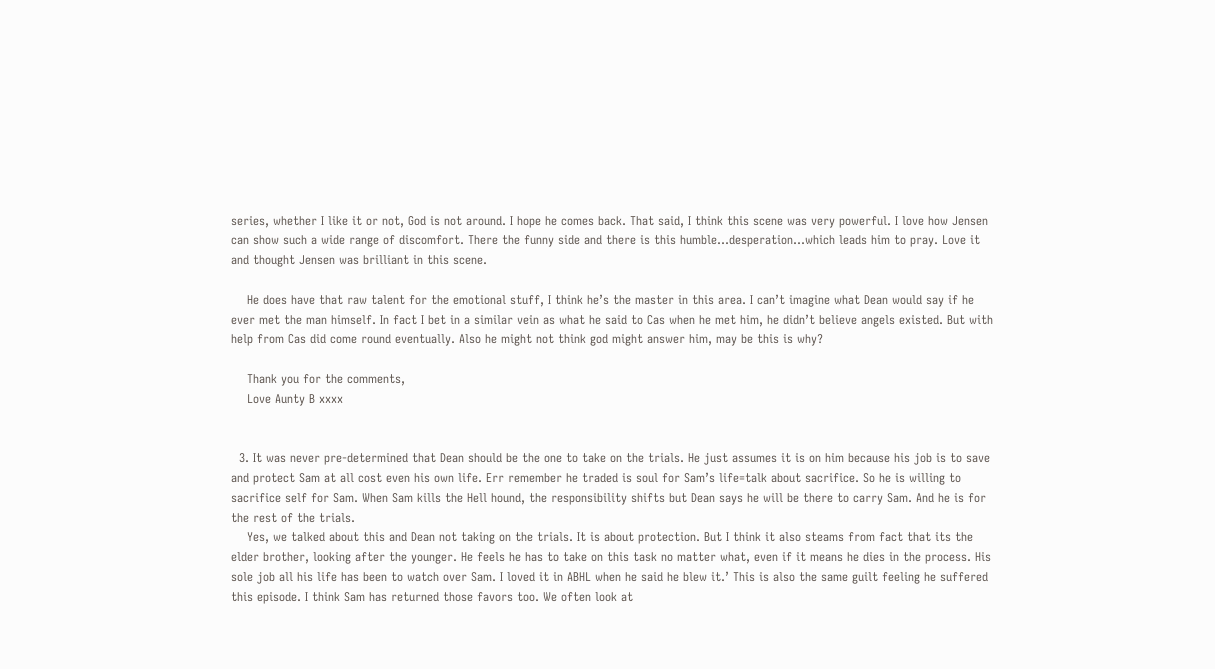series, whether I like it or not, God is not around. I hope he comes back. That said, I think this scene was very powerful. I love how Jensen can show such a wide range of discomfort. There the funny side and there is this humble…desperation…which leads him to pray. Love it and thought Jensen was brilliant in this scene.

    He does have that raw talent for the emotional stuff, I think he’s the master in this area. I can’t imagine what Dean would say if he ever met the man himself. In fact I bet in a similar vein as what he said to Cas when he met him, he didn’t believe angels existed. But with help from Cas did come round eventually. Also he might not think god might answer him, may be this is why?

    Thank you for the comments,
    Love Aunty B xxxx


  3. It was never pre-determined that Dean should be the one to take on the trials. He just assumes it is on him because his job is to save and protect Sam at all cost even his own life. Err remember he traded is soul for Sam’s life=talk about sacrifice. So he is willing to sacrifice self for Sam. When Sam kills the Hell hound, the responsibility shifts but Dean says he will be there to carry Sam. And he is for the rest of the trials.
    Yes, we talked about this and Dean not taking on the trials. It is about protection. But I think it also steams from fact that its the elder brother, looking after the younger. He feels he has to take on this task no matter what, even if it means he dies in the process. His sole job all his life has been to watch over Sam. I loved it in ABHL when he said he blew it.’ This is also the same guilt feeling he suffered this episode. I think Sam has returned those favors too. We often look at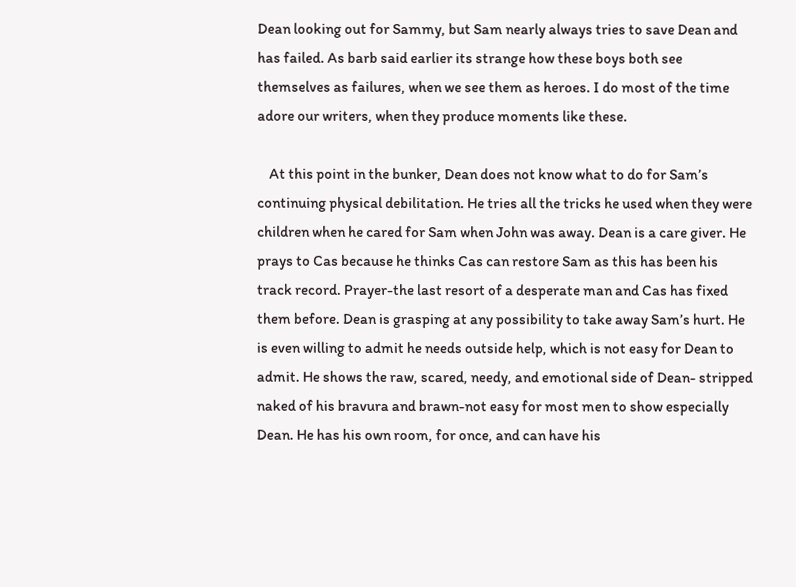Dean looking out for Sammy, but Sam nearly always tries to save Dean and has failed. As barb said earlier its strange how these boys both see themselves as failures, when we see them as heroes. I do most of the time adore our writers, when they produce moments like these.

    At this point in the bunker, Dean does not know what to do for Sam’s continuing physical debilitation. He tries all the tricks he used when they were children when he cared for Sam when John was away. Dean is a care giver. He prays to Cas because he thinks Cas can restore Sam as this has been his track record. Prayer-the last resort of a desperate man and Cas has fixed them before. Dean is grasping at any possibility to take away Sam’s hurt. He is even willing to admit he needs outside help, which is not easy for Dean to admit. He shows the raw, scared, needy, and emotional side of Dean- stripped naked of his bravura and brawn-not easy for most men to show especially Dean. He has his own room, for once, and can have his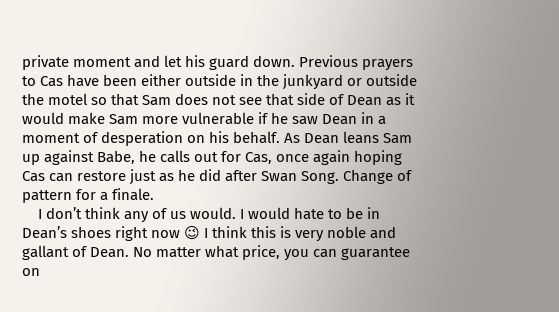private moment and let his guard down. Previous prayers to Cas have been either outside in the junkyard or outside the motel so that Sam does not see that side of Dean as it would make Sam more vulnerable if he saw Dean in a moment of desperation on his behalf. As Dean leans Sam up against Babe, he calls out for Cas, once again hoping Cas can restore just as he did after Swan Song. Change of pattern for a finale.
    I don’t think any of us would. I would hate to be in Dean’s shoes right now 😉 I think this is very noble and gallant of Dean. No matter what price, you can guarantee on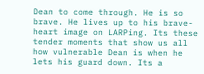Dean to come through. He is so brave. He lives up to his brave-heart image on LARPing. Its these tender moments that show us all how vulnerable Dean is when he lets his guard down. Its a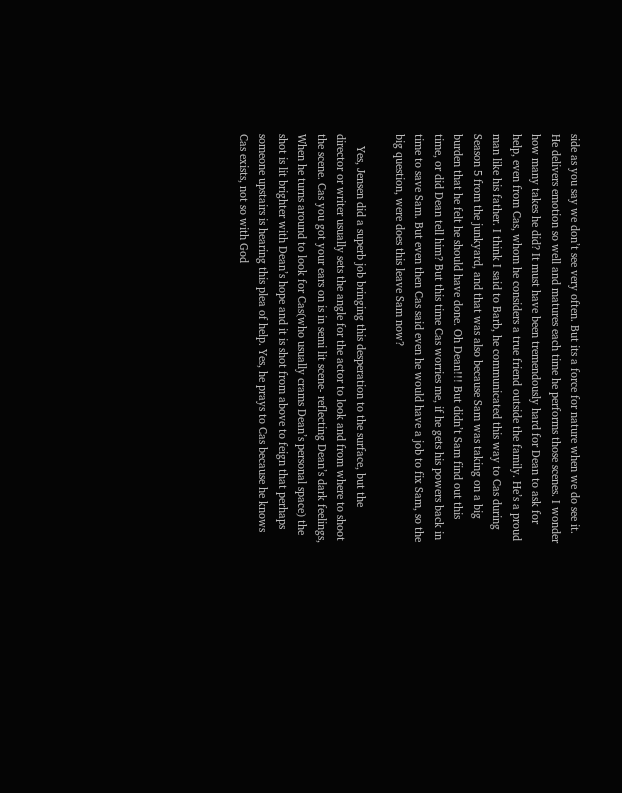side as you say we don’t see very often. But its a force for nature when we do see it. He delivers emotion so well and matures each time he performs those scenes. I wonder how many takes he did? It must have been tremendously hard for Dean to ask for help, even from Cas, whom he considers a true friend outside the family. He’s a proud man like his father. I think I said to Barb, he communicated this way to Cas during Season 5 from the junkyard, and that was also because Sam was taking on a big burden that he felt he should have done. Oh Dean!!! But didn’t Sam find out this time, or did Dean tell him? But this time Cas worries me, if he gets his powers back in time to save Sam. But even then Cas said even he would have a job to fix Sam, so the big question, were does this leave Sam now?

    Yes, Jensen did a superb job bringing this desperation to the surface, but the director or writer usually sets the angle for the actor to look and from where to shoot the scene. Cas you got your ears on is in semi lit scene- reflecting Dean’s dark feelings, When he turns around to look for Cas(who usually crams Dean’s personal space) the shot is lit brighter with Dean’s hope and it is shot from above to feign that perhaps someone upstairs is hearing this plea of help. Yes, he prays to Cas because he knows Cas exists, not so with God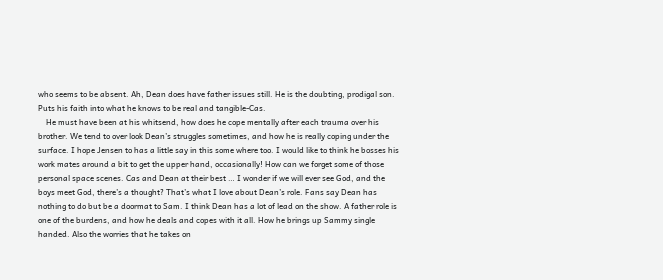who seems to be absent. Ah, Dean does have father issues still. He is the doubting, prodigal son. Puts his faith into what he knows to be real and tangible-Cas.
    He must have been at his whitsend, how does he cope mentally after each trauma over his brother. We tend to over look Dean’s struggles sometimes, and how he is really coping under the surface. I hope Jensen to has a little say in this some where too. I would like to think he bosses his work mates around a bit to get the upper hand, occasionally! How can we forget some of those personal space scenes. Cas and Dean at their best … I wonder if we will ever see God, and the boys meet God, there’s a thought? That’s what I love about Dean’s role. Fans say Dean has nothing to do but be a doormat to Sam. I think Dean has a lot of lead on the show. A father role is one of the burdens, and how he deals and copes with it all. How he brings up Sammy single handed. Also the worries that he takes on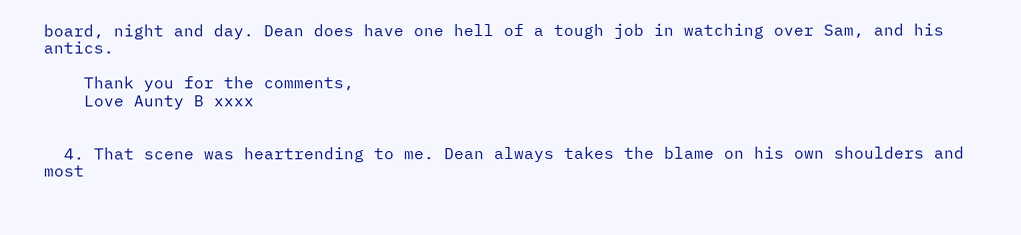board, night and day. Dean does have one hell of a tough job in watching over Sam, and his antics.

    Thank you for the comments,
    Love Aunty B xxxx


  4. That scene was heartrending to me. Dean always takes the blame on his own shoulders and most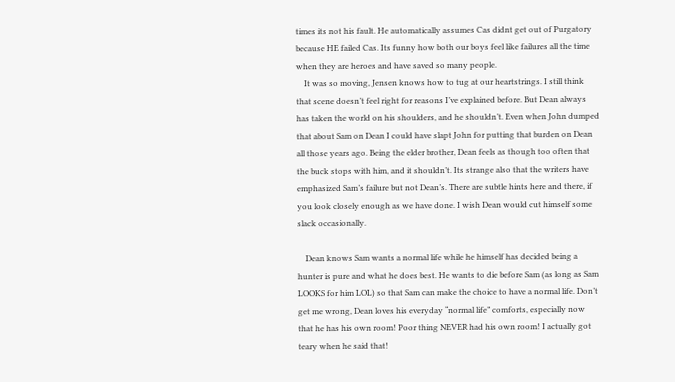times its not his fault. He automatically assumes Cas didnt get out of Purgatory because HE failed Cas. Its funny how both our boys feel like failures all the time when they are heroes and have saved so many people.
    It was so moving, Jensen knows how to tug at our heartstrings. I still think that scene doesn’t feel right for reasons I’ve explained before. But Dean always has taken the world on his shoulders, and he shouldn’t. Even when John dumped that about Sam on Dean I could have slapt John for putting that burden on Dean all those years ago. Being the elder brother, Dean feels as though too often that the buck stops with him, and it shouldn’t. Its strange also that the writers have emphasized Sam’s failure but not Dean’s. There are subtle hints here and there, if you look closely enough as we have done. I wish Dean would cut himself some slack occasionally.

    Dean knows Sam wants a normal life while he himself has decided being a hunter is pure and what he does best. He wants to die before Sam (as long as Sam LOOKS for him LOL) so that Sam can make the choice to have a normal life. Don’t get me wrong, Dean loves his everyday “normal life” comforts, especially now that he has his own room! Poor thing NEVER had his own room! I actually got teary when he said that!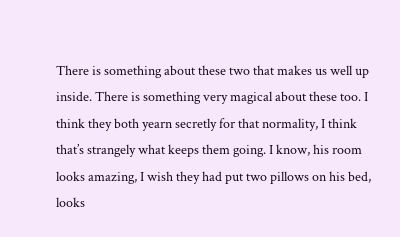There is something about these two that makes us well up inside. There is something very magical about these too. I think they both yearn secretly for that normality, I think that’s strangely what keeps them going. I know, his room looks amazing, I wish they had put two pillows on his bed, looks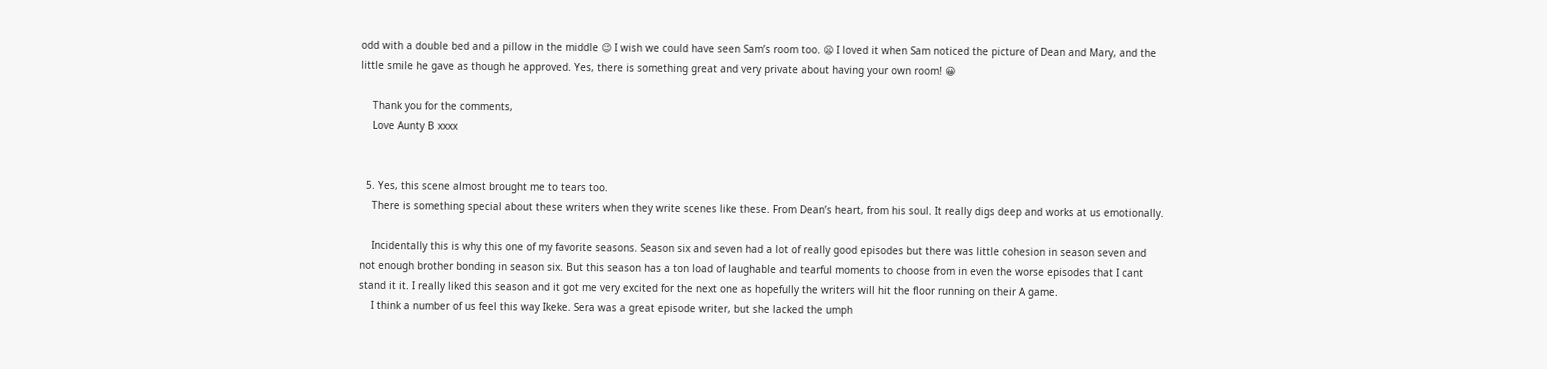odd with a double bed and a pillow in the middle 😉 I wish we could have seen Sam’s room too. 😦 I loved it when Sam noticed the picture of Dean and Mary, and the little smile he gave as though he approved. Yes, there is something great and very private about having your own room! 😀

    Thank you for the comments,
    Love Aunty B xxxx


  5. Yes, this scene almost brought me to tears too.
    There is something special about these writers when they write scenes like these. From Dean’s heart, from his soul. It really digs deep and works at us emotionally.

    Incidentally this is why this one of my favorite seasons. Season six and seven had a lot of really good episodes but there was little cohesion in season seven and not enough brother bonding in season six. But this season has a ton load of laughable and tearful moments to choose from in even the worse episodes that I cant stand it it. I really liked this season and it got me very excited for the next one as hopefully the writers will hit the floor running on their A game.
    I think a number of us feel this way Ikeke. Sera was a great episode writer, but she lacked the umph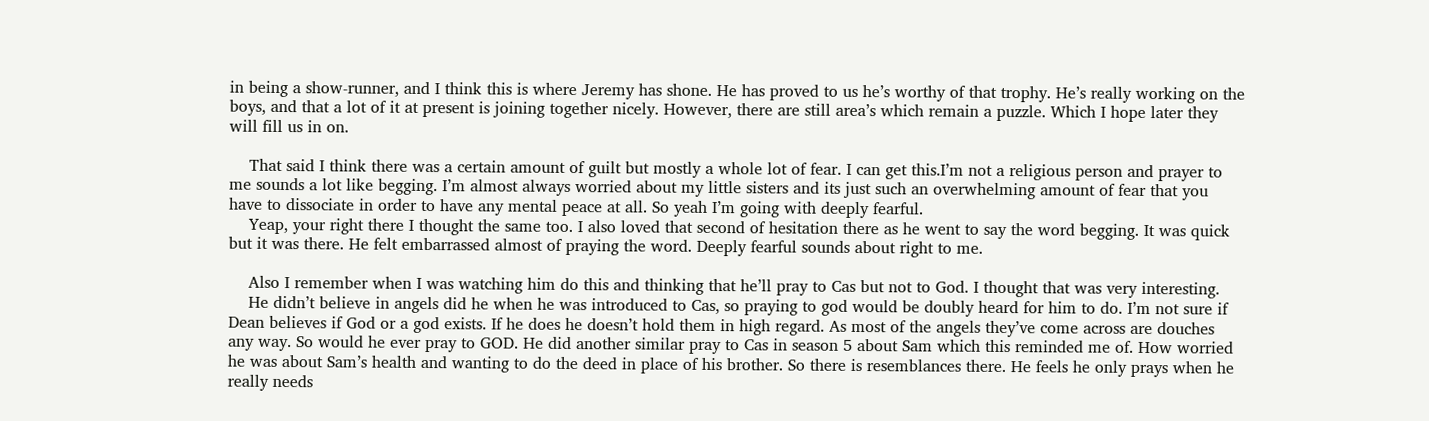in being a show-runner, and I think this is where Jeremy has shone. He has proved to us he’s worthy of that trophy. He’s really working on the boys, and that a lot of it at present is joining together nicely. However, there are still area’s which remain a puzzle. Which I hope later they will fill us in on.

    That said I think there was a certain amount of guilt but mostly a whole lot of fear. I can get this.I’m not a religious person and prayer to me sounds a lot like begging. I’m almost always worried about my little sisters and its just such an overwhelming amount of fear that you have to dissociate in order to have any mental peace at all. So yeah I’m going with deeply fearful.
    Yeap, your right there I thought the same too. I also loved that second of hesitation there as he went to say the word begging. It was quick but it was there. He felt embarrassed almost of praying the word. Deeply fearful sounds about right to me.

    Also I remember when I was watching him do this and thinking that he’ll pray to Cas but not to God. I thought that was very interesting.
    He didn’t believe in angels did he when he was introduced to Cas, so praying to god would be doubly heard for him to do. I’m not sure if Dean believes if God or a god exists. If he does he doesn’t hold them in high regard. As most of the angels they’ve come across are douches any way. So would he ever pray to GOD. He did another similar pray to Cas in season 5 about Sam which this reminded me of. How worried he was about Sam’s health and wanting to do the deed in place of his brother. So there is resemblances there. He feels he only prays when he really needs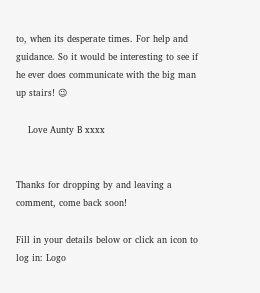to, when its desperate times. For help and guidance. So it would be interesting to see if he ever does communicate with the big man up stairs! 😉

    Love Aunty B xxxx


Thanks for dropping by and leaving a comment, come back soon!

Fill in your details below or click an icon to log in: Logo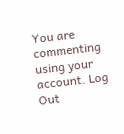You are commenting using your account. Log Out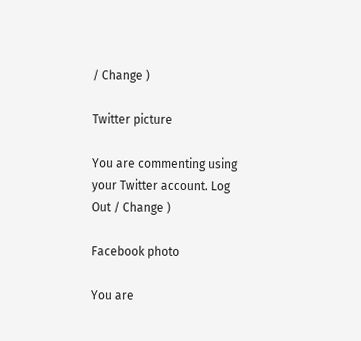/ Change )

Twitter picture

You are commenting using your Twitter account. Log Out / Change )

Facebook photo

You are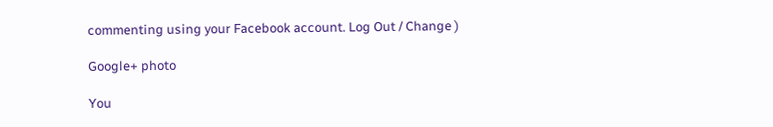commenting using your Facebook account. Log Out / Change )

Google+ photo

You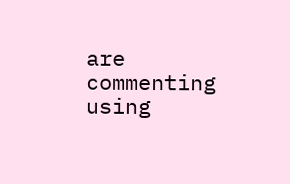are commenting using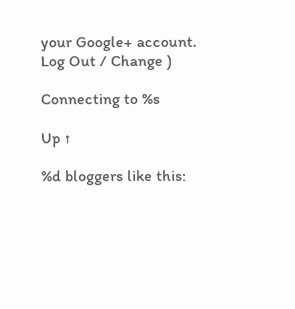your Google+ account. Log Out / Change )

Connecting to %s

Up ↑

%d bloggers like this: